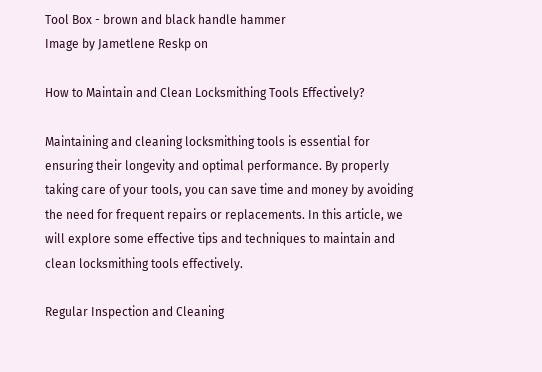Tool Box - brown and black handle hammer
Image by Jametlene Reskp on

How to Maintain and Clean Locksmithing Tools Effectively?

Maintaining and cleaning locksmithing tools is essential for ensuring their longevity and optimal performance. By properly taking care of your tools, you can save time and money by avoiding the need for frequent repairs or replacements. In this article, we will explore some effective tips and techniques to maintain and clean locksmithing tools effectively.

Regular Inspection and Cleaning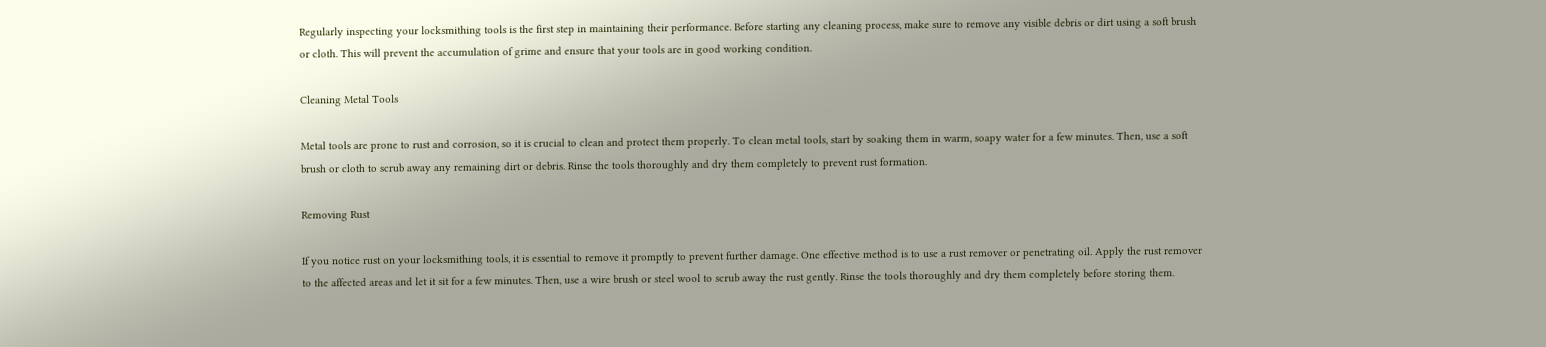Regularly inspecting your locksmithing tools is the first step in maintaining their performance. Before starting any cleaning process, make sure to remove any visible debris or dirt using a soft brush or cloth. This will prevent the accumulation of grime and ensure that your tools are in good working condition.

Cleaning Metal Tools

Metal tools are prone to rust and corrosion, so it is crucial to clean and protect them properly. To clean metal tools, start by soaking them in warm, soapy water for a few minutes. Then, use a soft brush or cloth to scrub away any remaining dirt or debris. Rinse the tools thoroughly and dry them completely to prevent rust formation.

Removing Rust

If you notice rust on your locksmithing tools, it is essential to remove it promptly to prevent further damage. One effective method is to use a rust remover or penetrating oil. Apply the rust remover to the affected areas and let it sit for a few minutes. Then, use a wire brush or steel wool to scrub away the rust gently. Rinse the tools thoroughly and dry them completely before storing them.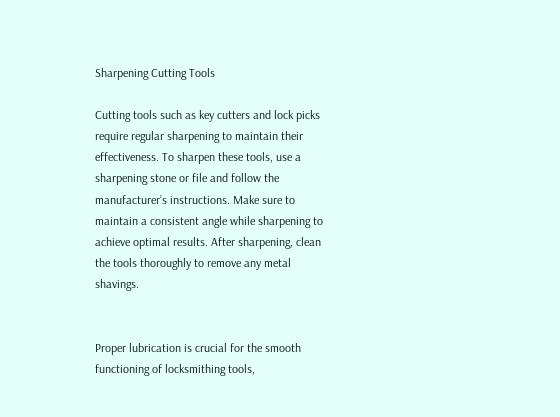Sharpening Cutting Tools

Cutting tools such as key cutters and lock picks require regular sharpening to maintain their effectiveness. To sharpen these tools, use a sharpening stone or file and follow the manufacturer’s instructions. Make sure to maintain a consistent angle while sharpening to achieve optimal results. After sharpening, clean the tools thoroughly to remove any metal shavings.


Proper lubrication is crucial for the smooth functioning of locksmithing tools,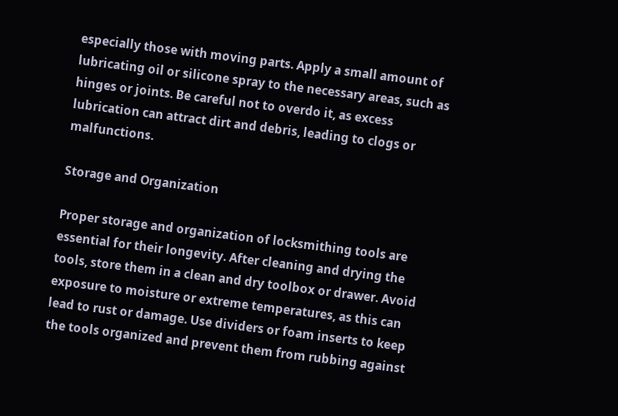especially those with moving parts. Apply a small amount of lubricating oil or silicone spray to the necessary areas, such as hinges or joints. Be careful not to overdo it, as excess lubrication can attract dirt and debris, leading to clogs or malfunctions.

Storage and Organization

Proper storage and organization of locksmithing tools are essential for their longevity. After cleaning and drying the tools, store them in a clean and dry toolbox or drawer. Avoid exposure to moisture or extreme temperatures, as this can lead to rust or damage. Use dividers or foam inserts to keep the tools organized and prevent them from rubbing against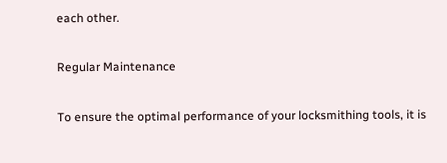each other.

Regular Maintenance

To ensure the optimal performance of your locksmithing tools, it is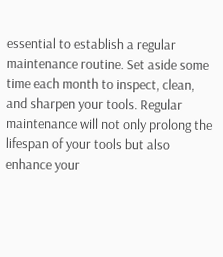essential to establish a regular maintenance routine. Set aside some time each month to inspect, clean, and sharpen your tools. Regular maintenance will not only prolong the lifespan of your tools but also enhance your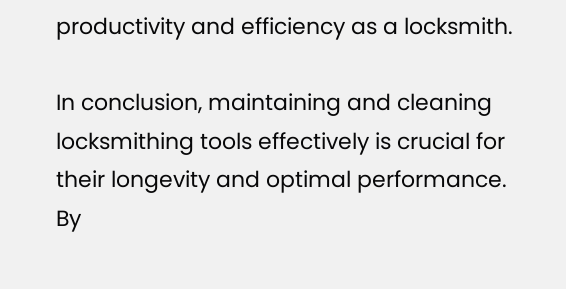productivity and efficiency as a locksmith.

In conclusion, maintaining and cleaning locksmithing tools effectively is crucial for their longevity and optimal performance. By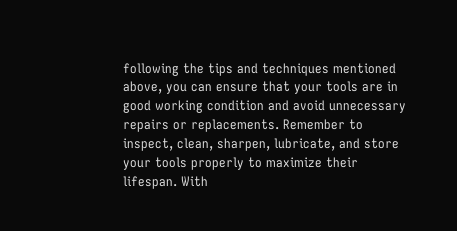following the tips and techniques mentioned above, you can ensure that your tools are in good working condition and avoid unnecessary repairs or replacements. Remember to inspect, clean, sharpen, lubricate, and store your tools properly to maximize their lifespan. With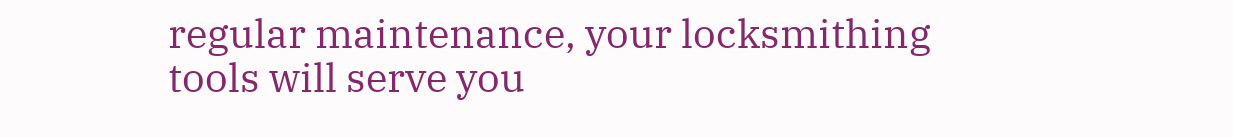regular maintenance, your locksmithing tools will serve you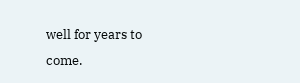well for years to come.